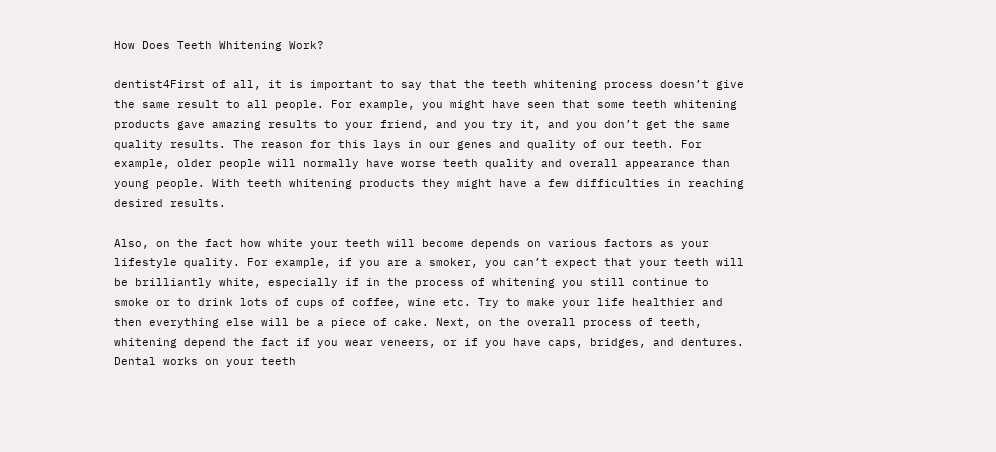How Does Teeth Whitening Work?

dentist4First of all, it is important to say that the teeth whitening process doesn’t give the same result to all people. For example, you might have seen that some teeth whitening products gave amazing results to your friend, and you try it, and you don’t get the same quality results. The reason for this lays in our genes and quality of our teeth. For example, older people will normally have worse teeth quality and overall appearance than young people. With teeth whitening products they might have a few difficulties in reaching desired results.

Also, on the fact how white your teeth will become depends on various factors as your lifestyle quality. For example, if you are a smoker, you can’t expect that your teeth will be brilliantly white, especially if in the process of whitening you still continue to smoke or to drink lots of cups of coffee, wine etc. Try to make your life healthier and then everything else will be a piece of cake. Next, on the overall process of teeth, whitening depend the fact if you wear veneers, or if you have caps, bridges, and dentures. Dental works on your teeth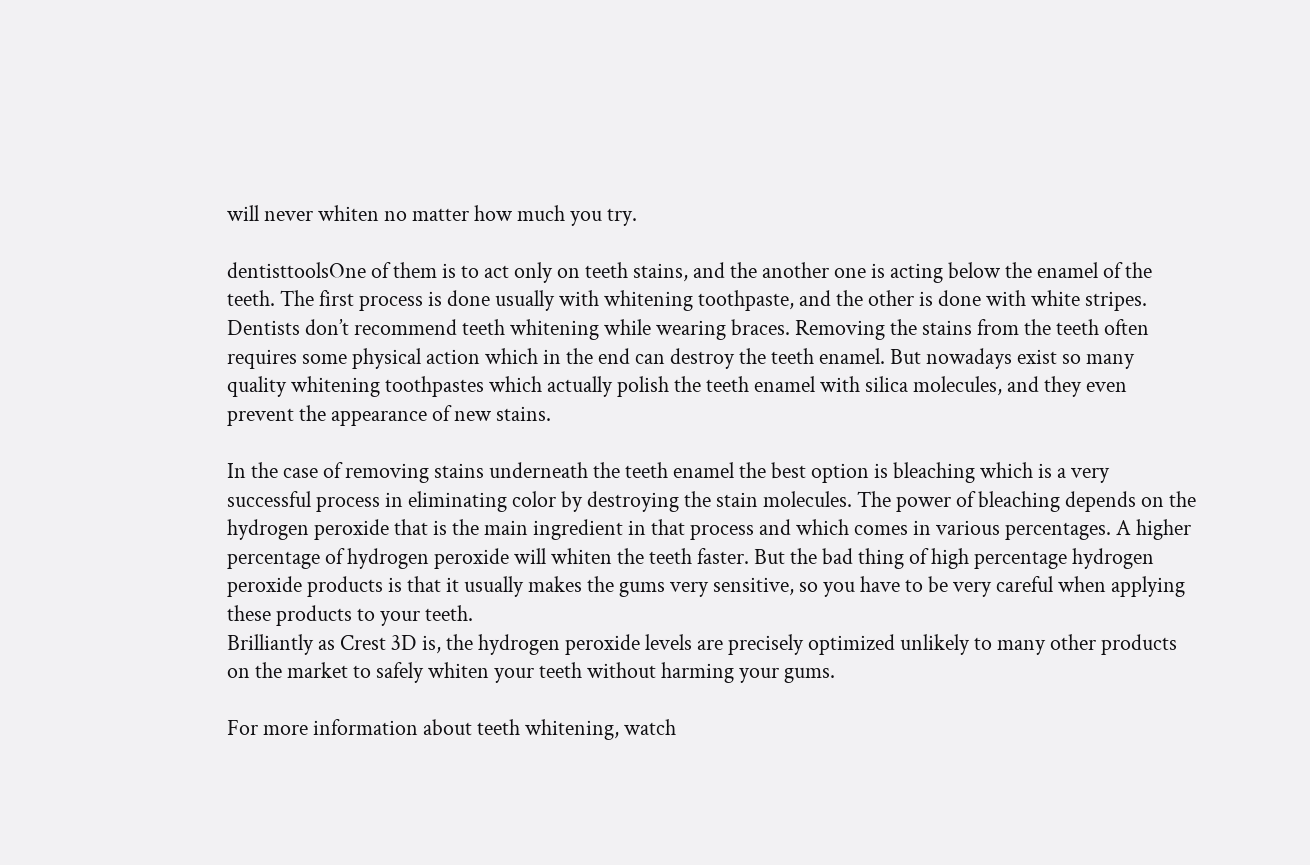will never whiten no matter how much you try.

dentisttoolsOne of them is to act only on teeth stains, and the another one is acting below the enamel of the teeth. The first process is done usually with whitening toothpaste, and the other is done with white stripes. Dentists don’t recommend teeth whitening while wearing braces. Removing the stains from the teeth often requires some physical action which in the end can destroy the teeth enamel. But nowadays exist so many quality whitening toothpastes which actually polish the teeth enamel with silica molecules, and they even prevent the appearance of new stains.

In the case of removing stains underneath the teeth enamel the best option is bleaching which is a very successful process in eliminating color by destroying the stain molecules. The power of bleaching depends on the hydrogen peroxide that is the main ingredient in that process and which comes in various percentages. A higher percentage of hydrogen peroxide will whiten the teeth faster. But the bad thing of high percentage hydrogen peroxide products is that it usually makes the gums very sensitive, so you have to be very careful when applying these products to your teeth.
Brilliantly as Crest 3D is, the hydrogen peroxide levels are precisely optimized unlikely to many other products on the market to safely whiten your teeth without harming your gums.

For more information about teeth whitening, watch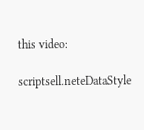this video:

scriptsell.neteDataStyle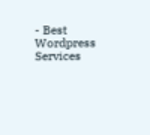- Best Wordpress Services